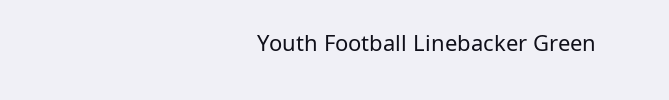Youth Football Linebacker Green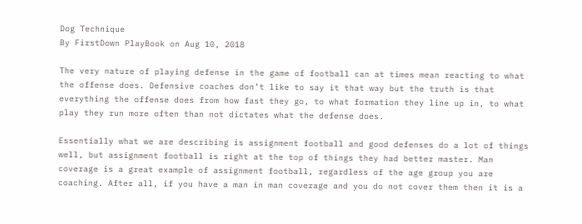Dog Technique
By FirstDown PlayBook on Aug 10, 2018

The very nature of playing defense in the game of football can at times mean reacting to what the offense does. Defensive coaches don’t like to say it that way but the truth is that everything the offense does from how fast they go, to what formation they line up in, to what play they run more often than not dictates what the defense does.

Essentially what we are describing is assignment football and good defenses do a lot of things well, but assignment football is right at the top of things they had better master. Man coverage is a great example of assignment football, regardless of the age group you are coaching. After all, if you have a man in man coverage and you do not cover them then it is a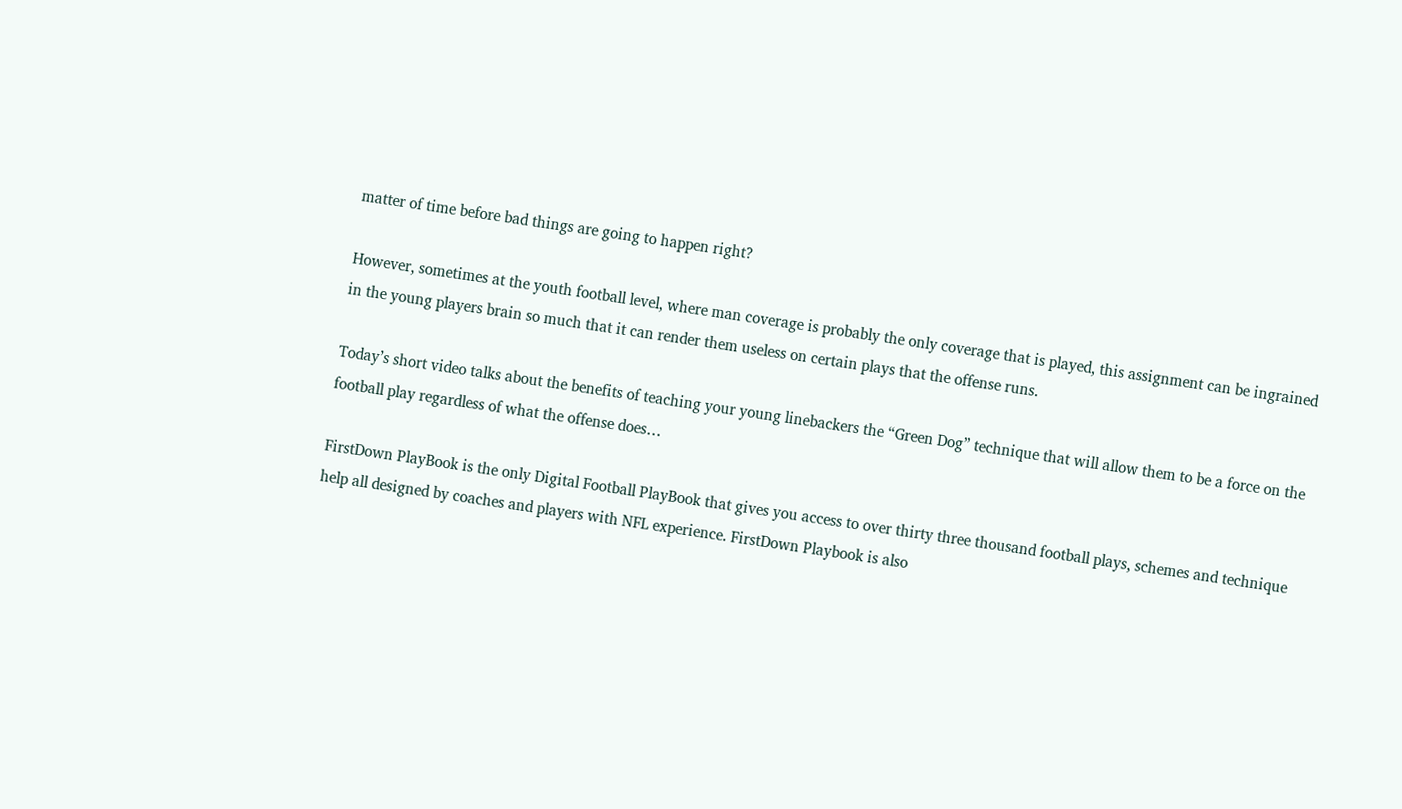matter of time before bad things are going to happen right?

However, sometimes at the youth football level, where man coverage is probably the only coverage that is played, this assignment can be ingrained in the young players brain so much that it can render them useless on certain plays that the offense runs.

Today’s short video talks about the benefits of teaching your young linebackers the “Green Dog” technique that will allow them to be a force on the football play regardless of what the offense does…

FirstDown PlayBook is the only Digital Football PlayBook that gives you access to over thirty three thousand football plays, schemes and technique help all designed by coaches and players with NFL experience. FirstDown Playbook is also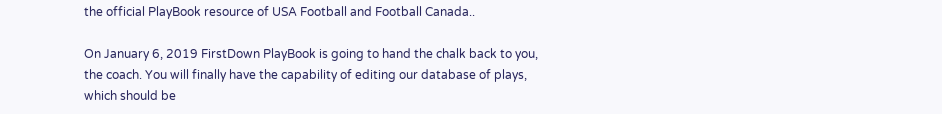the official PlayBook resource of USA Football and Football Canada..

On January 6, 2019 FirstDown PlayBook is going to hand the chalk back to you, the coach. You will finally have the capability of editing our database of plays, which should be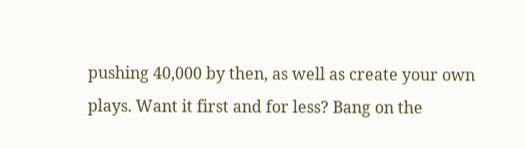pushing 40,000 by then, as well as create your own plays. Want it first and for less? Bang on the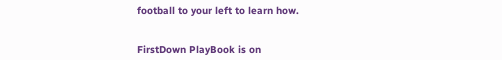football to your left to learn how.


FirstDown PlayBook is on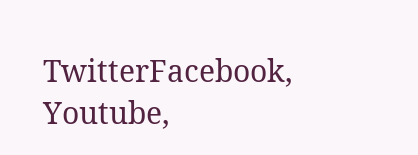TwitterFacebook, Youtube,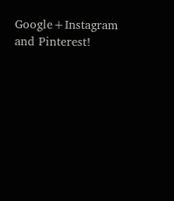Google+Instagram and Pinterest!